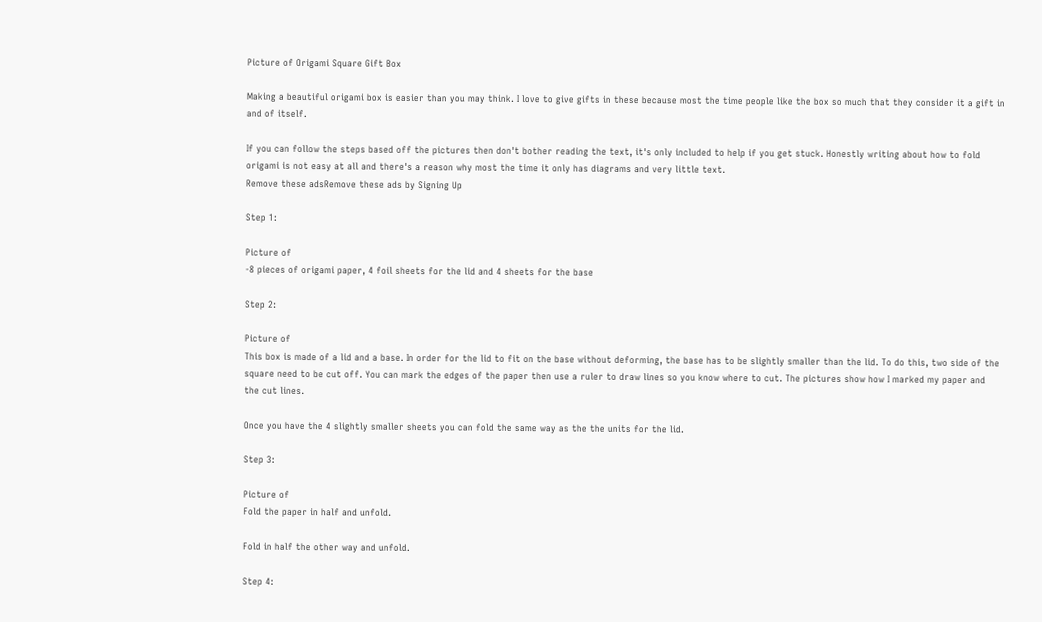Picture of Origami Square Gift Box

Making a beautiful origami box is easier than you may think. I love to give gifts in these because most the time people like the box so much that they consider it a gift in and of itself.

If you can follow the steps based off the pictures then don't bother reading the text, it's only included to help if you get stuck. Honestly writing about how to fold origami is not easy at all and there's a reason why most the time it only has diagrams and very little text.
Remove these adsRemove these ads by Signing Up

Step 1:

Picture of
-8 pieces of origami paper, 4 foil sheets for the lid and 4 sheets for the base

Step 2:

Picture of
This box is made of a lid and a base. In order for the lid to fit on the base without deforming, the base has to be slightly smaller than the lid. To do this, two side of the square need to be cut off. You can mark the edges of the paper then use a ruler to draw lines so you know where to cut. The pictures show how I marked my paper and the cut lines.

Once you have the 4 slightly smaller sheets you can fold the same way as the the units for the lid.

Step 3:

Picture of
Fold the paper in half and unfold.

Fold in half the other way and unfold.

Step 4: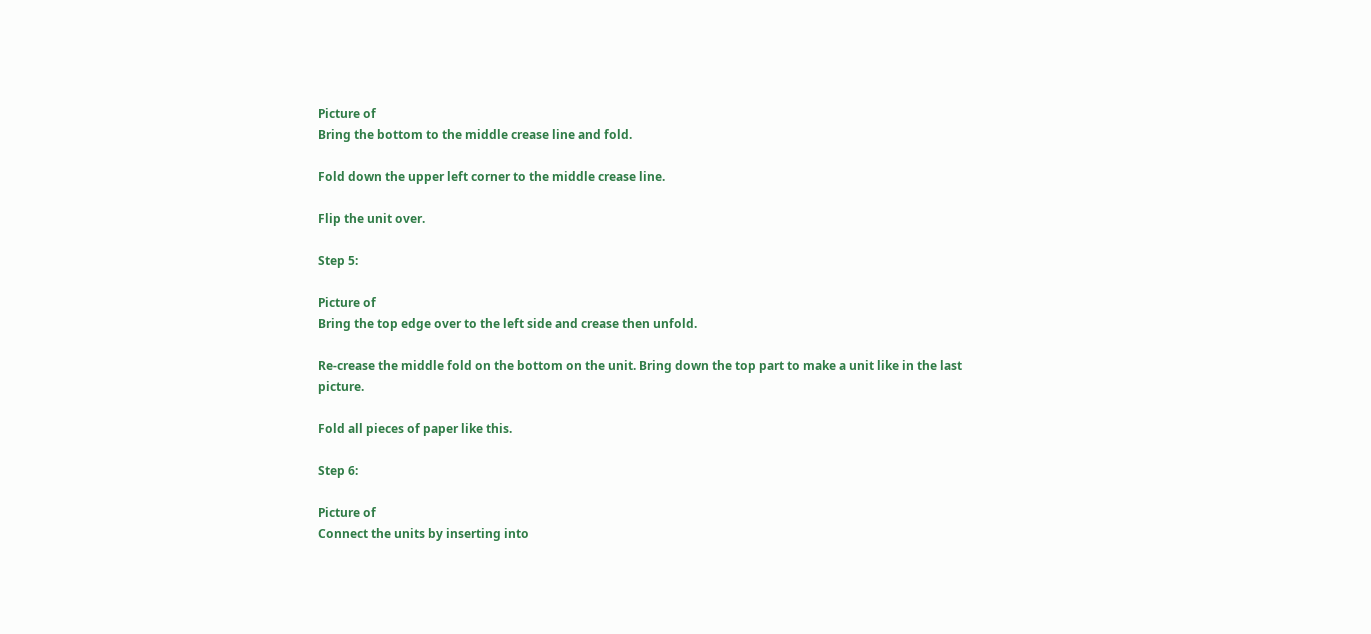Picture of
Bring the bottom to the middle crease line and fold.

Fold down the upper left corner to the middle crease line.

Flip the unit over.

Step 5:

Picture of
Bring the top edge over to the left side and crease then unfold.

Re-crease the middle fold on the bottom on the unit. Bring down the top part to make a unit like in the last picture.

Fold all pieces of paper like this.

Step 6:

Picture of
Connect the units by inserting into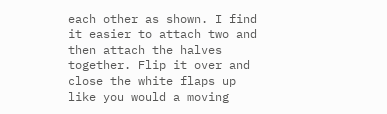each other as shown. I find it easier to attach two and then attach the halves together. Flip it over and close the white flaps up like you would a moving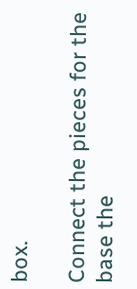box.

Connect the pieces for the base the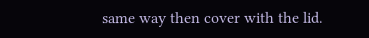same way then cover with the lid.